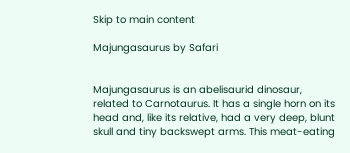Skip to main content

Majungasaurus by Safari


Majungasaurus is an abelisaurid dinosaur, related to Carnotaurus. It has a single horn on its head and, like its relative, had a very deep, blunt skull and tiny backswept arms. This meat-eating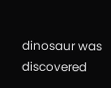dinosaur was discovered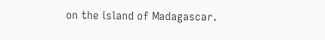on the island of Madagascar.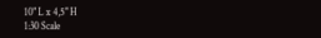10" L x 4,5" H
1:30 Scale